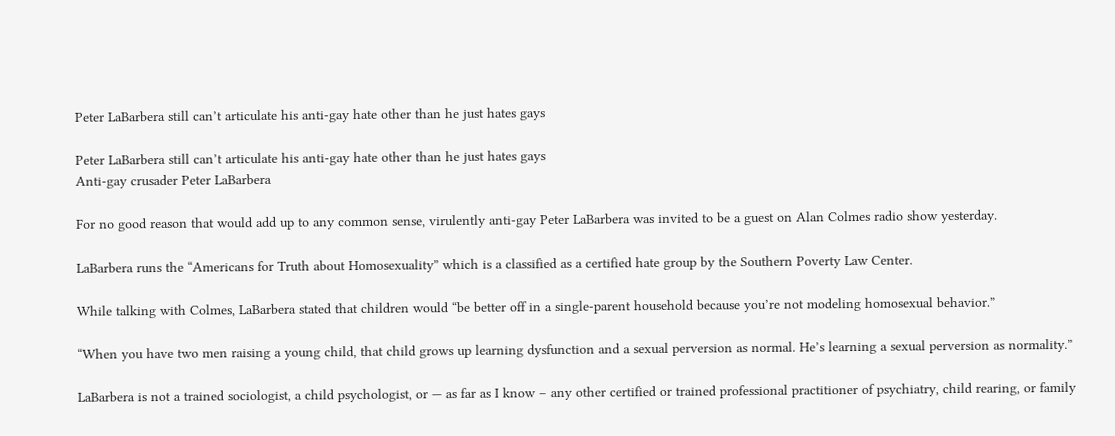Peter LaBarbera still can’t articulate his anti-gay hate other than he just hates gays

Peter LaBarbera still can’t articulate his anti-gay hate other than he just hates gays
Anti-gay crusader Peter LaBarbera

For no good reason that would add up to any common sense, virulently anti-gay Peter LaBarbera was invited to be a guest on Alan Colmes radio show yesterday.

LaBarbera runs the “Americans for Truth about Homosexuality” which is a classified as a certified hate group by the Southern Poverty Law Center.

While talking with Colmes, LaBarbera stated that children would “be better off in a single-parent household because you’re not modeling homosexual behavior.”

“When you have two men raising a young child, that child grows up learning dysfunction and a sexual perversion as normal. He’s learning a sexual perversion as normality.”

LaBarbera is not a trained sociologist, a child psychologist, or — as far as I know – any other certified or trained professional practitioner of psychiatry, child rearing, or family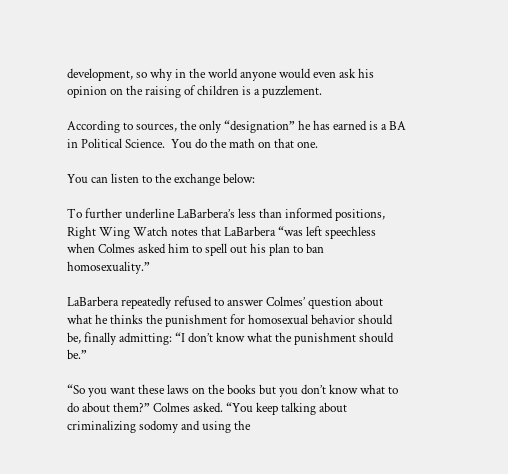development, so why in the world anyone would even ask his opinion on the raising of children is a puzzlement.

According to sources, the only “designation” he has earned is a BA in Political Science.  You do the math on that one.

You can listen to the exchange below:

To further underline LaBarbera’s less than informed positions, Right Wing Watch notes that LaBarbera “was left speechless when Colmes asked him to spell out his plan to ban homosexuality.”

LaBarbera repeatedly refused to answer Colmes’ question about what he thinks the punishment for homosexual behavior should be, finally admitting: “I don’t know what the punishment should be.”

“So you want these laws on the books but you don’t know what to do about them?” Colmes asked. “You keep talking about criminalizing sodomy and using the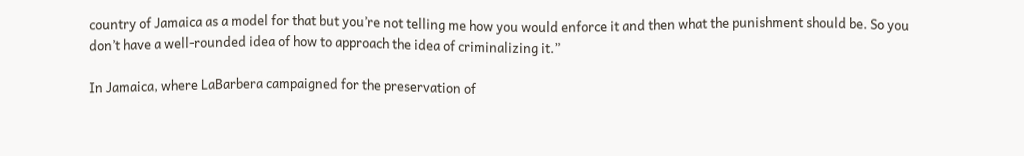country of Jamaica as a model for that but you’re not telling me how you would enforce it and then what the punishment should be. So you don’t have a well-rounded idea of how to approach the idea of criminalizing it.”

In Jamaica, where LaBarbera campaigned for the preservation of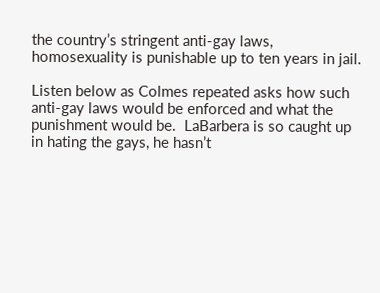the country’s stringent anti-gay laws, homosexuality is punishable up to ten years in jail.

Listen below as Colmes repeated asks how such anti-gay laws would be enforced and what the punishment would be.  LaBarbera is so caught up in hating the gays, he hasn’t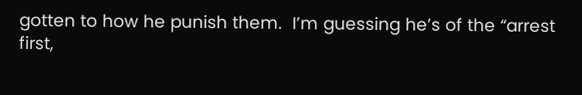gotten to how he punish them.  I’m guessing he’s of the “arrest first,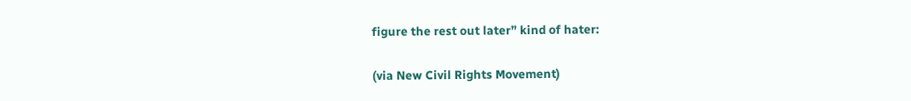figure the rest out later” kind of hater:

(via New Civil Rights Movement)